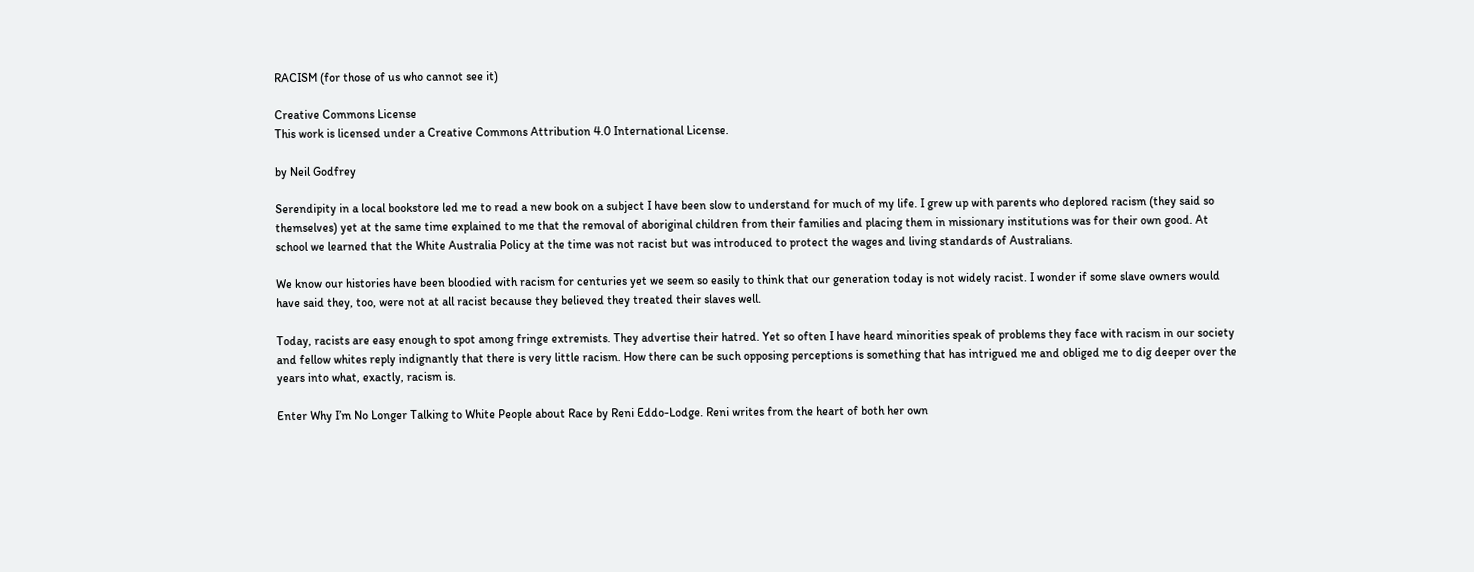RACISM (for those of us who cannot see it)

Creative Commons License
This work is licensed under a Creative Commons Attribution 4.0 International License.

by Neil Godfrey

Serendipity in a local bookstore led me to read a new book on a subject I have been slow to understand for much of my life. I grew up with parents who deplored racism (they said so themselves) yet at the same time explained to me that the removal of aboriginal children from their families and placing them in missionary institutions was for their own good. At school we learned that the White Australia Policy at the time was not racist but was introduced to protect the wages and living standards of Australians.

We know our histories have been bloodied with racism for centuries yet we seem so easily to think that our generation today is not widely racist. I wonder if some slave owners would have said they, too, were not at all racist because they believed they treated their slaves well.

Today, racists are easy enough to spot among fringe extremists. They advertise their hatred. Yet so often I have heard minorities speak of problems they face with racism in our society and fellow whites reply indignantly that there is very little racism. How there can be such opposing perceptions is something that has intrigued me and obliged me to dig deeper over the years into what, exactly, racism is.

Enter Why I’m No Longer Talking to White People about Race by Reni Eddo-Lodge. Reni writes from the heart of both her own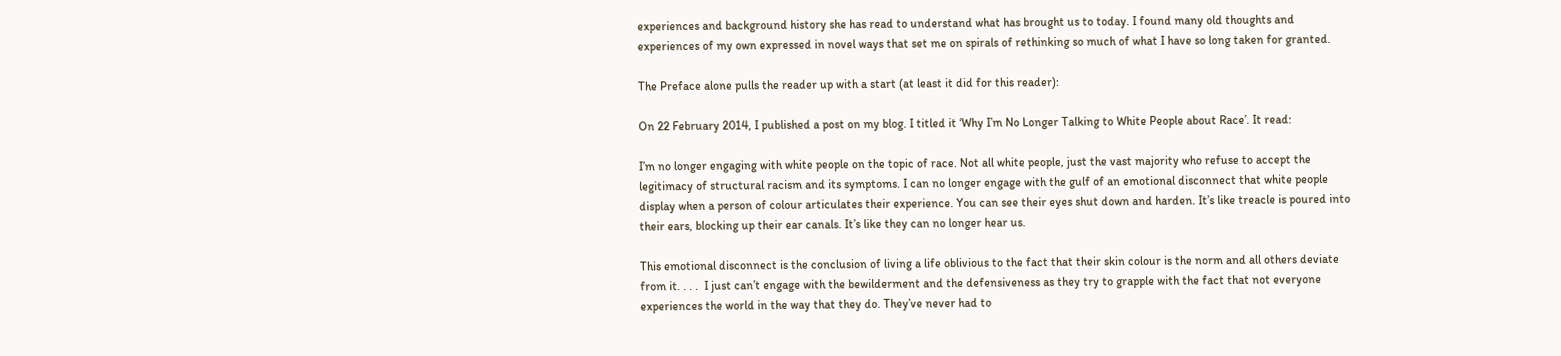experiences and background history she has read to understand what has brought us to today. I found many old thoughts and experiences of my own expressed in novel ways that set me on spirals of rethinking so much of what I have so long taken for granted.

The Preface alone pulls the reader up with a start (at least it did for this reader):

On 22 February 2014, I published a post on my blog. I titled it ‘Why I’m No Longer Talking to White People about Race’. It read:

I’m no longer engaging with white people on the topic of race. Not all white people, just the vast majority who refuse to accept the legitimacy of structural racism and its symptoms. I can no longer engage with the gulf of an emotional disconnect that white people display when a person of colour articulates their experience. You can see their eyes shut down and harden. It’s like treacle is poured into their ears, blocking up their ear canals. It’s like they can no longer hear us.

This emotional disconnect is the conclusion of living a life oblivious to the fact that their skin colour is the norm and all others deviate from it. . . .  I just can’t engage with the bewilderment and the defensiveness as they try to grapple with the fact that not everyone experiences the world in the way that they do. They’ve never had to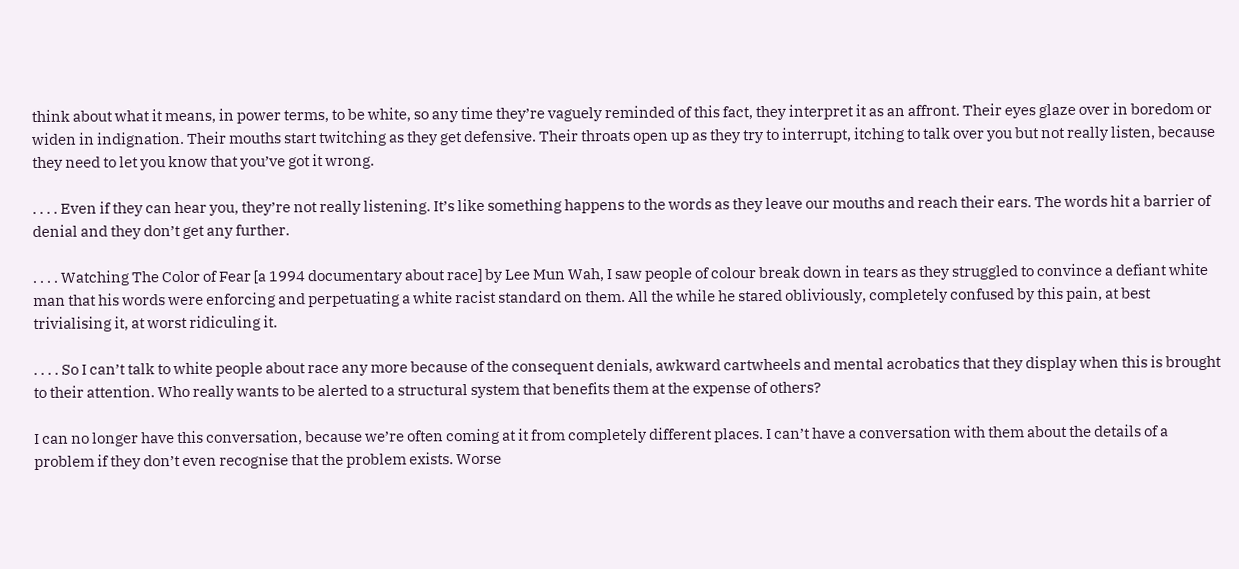think about what it means, in power terms, to be white, so any time they’re vaguely reminded of this fact, they interpret it as an affront. Their eyes glaze over in boredom or widen in indignation. Their mouths start twitching as they get defensive. Their throats open up as they try to interrupt, itching to talk over you but not really listen, because they need to let you know that you’ve got it wrong.

. . . . Even if they can hear you, they’re not really listening. It’s like something happens to the words as they leave our mouths and reach their ears. The words hit a barrier of denial and they don’t get any further.

. . . . Watching The Color of Fear [a 1994 documentary about race] by Lee Mun Wah, I saw people of colour break down in tears as they struggled to convince a defiant white man that his words were enforcing and perpetuating a white racist standard on them. All the while he stared obliviously, completely confused by this pain, at best trivialising it, at worst ridiculing it.

. . . . So I can’t talk to white people about race any more because of the consequent denials, awkward cartwheels and mental acrobatics that they display when this is brought to their attention. Who really wants to be alerted to a structural system that benefits them at the expense of others?

I can no longer have this conversation, because we’re often coming at it from completely different places. I can’t have a conversation with them about the details of a problem if they don’t even recognise that the problem exists. Worse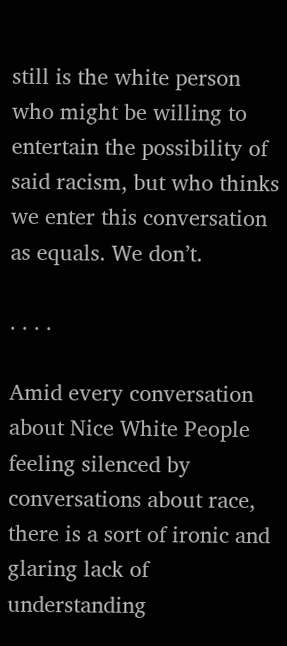still is the white person who might be willing to entertain the possibility of said racism, but who thinks we enter this conversation as equals. We don’t.

. . . .

Amid every conversation about Nice White People feeling silenced by conversations about race, there is a sort of ironic and glaring lack of understanding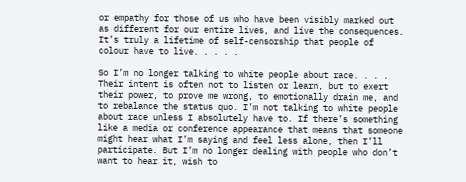or empathy for those of us who have been visibly marked out as different for our entire lives, and live the consequences. It’s truly a lifetime of self-censorship that people of colour have to live. . . . .

So I’m no longer talking to white people about race. . . . Their intent is often not to listen or learn, but to exert their power, to prove me wrong, to emotionally drain me, and to rebalance the status quo. I’m not talking to white people about race unless I absolutely have to. If there’s something like a media or conference appearance that means that someone might hear what I’m saying and feel less alone, then I’ll participate. But I’m no longer dealing with people who don’t want to hear it, wish to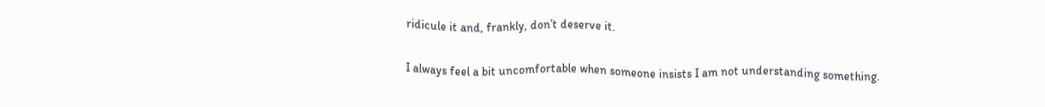ridicule it and, frankly, don’t deserve it.

I always feel a bit uncomfortable when someone insists I am not understanding something.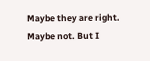Maybe they are right. Maybe not. But I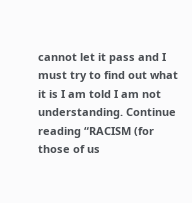cannot let it pass and I must try to find out what it is I am told I am not understanding. Continue reading “RACISM (for those of us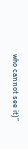who cannot see it)”